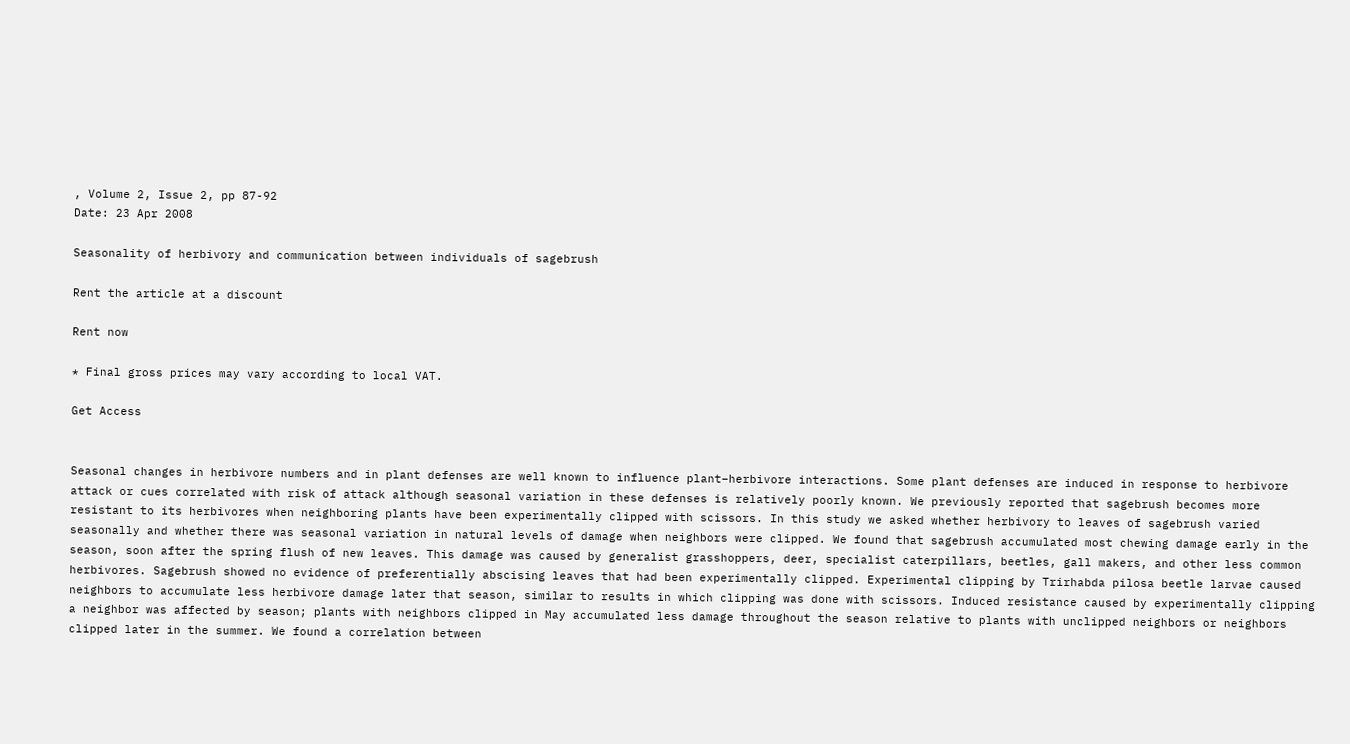, Volume 2, Issue 2, pp 87-92
Date: 23 Apr 2008

Seasonality of herbivory and communication between individuals of sagebrush

Rent the article at a discount

Rent now

* Final gross prices may vary according to local VAT.

Get Access


Seasonal changes in herbivore numbers and in plant defenses are well known to influence plant–herbivore interactions. Some plant defenses are induced in response to herbivore attack or cues correlated with risk of attack although seasonal variation in these defenses is relatively poorly known. We previously reported that sagebrush becomes more resistant to its herbivores when neighboring plants have been experimentally clipped with scissors. In this study we asked whether herbivory to leaves of sagebrush varied seasonally and whether there was seasonal variation in natural levels of damage when neighbors were clipped. We found that sagebrush accumulated most chewing damage early in the season, soon after the spring flush of new leaves. This damage was caused by generalist grasshoppers, deer, specialist caterpillars, beetles, gall makers, and other less common herbivores. Sagebrush showed no evidence of preferentially abscising leaves that had been experimentally clipped. Experimental clipping by Trirhabda pilosa beetle larvae caused neighbors to accumulate less herbivore damage later that season, similar to results in which clipping was done with scissors. Induced resistance caused by experimentally clipping a neighbor was affected by season; plants with neighbors clipped in May accumulated less damage throughout the season relative to plants with unclipped neighbors or neighbors clipped later in the summer. We found a correlation between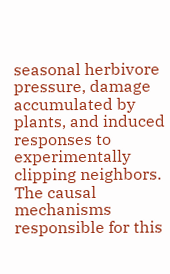seasonal herbivore pressure, damage accumulated by plants, and induced responses to experimentally clipping neighbors. The causal mechanisms responsible for this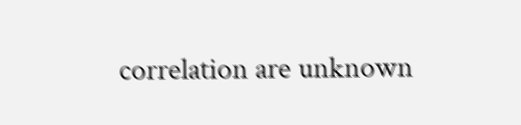correlation are unknown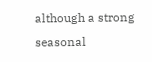although a strong seasonal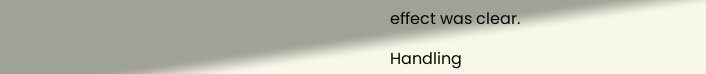effect was clear.

Handling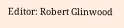Editor: Robert Glinwood